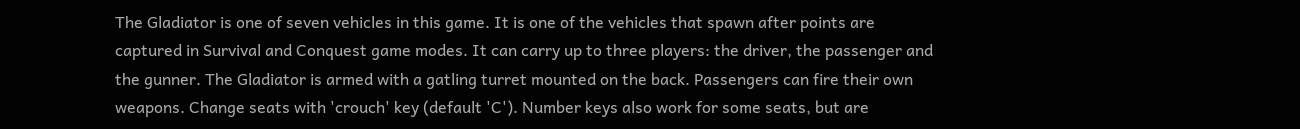The Gladiator is one of seven vehicles in this game. It is one of the vehicles that spawn after points are captured in Survival and Conquest game modes. It can carry up to three players: the driver, the passenger and the gunner. The Gladiator is armed with a gatling turret mounted on the back. Passengers can fire their own weapons. Change seats with 'crouch' key (default 'C'). Number keys also work for some seats, but are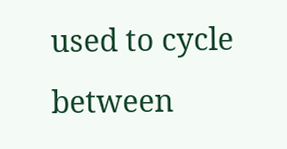used to cycle between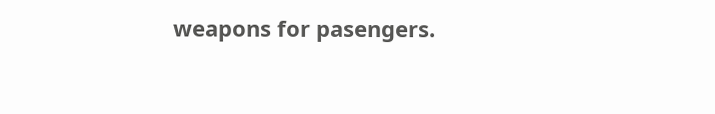weapons for pasengers.